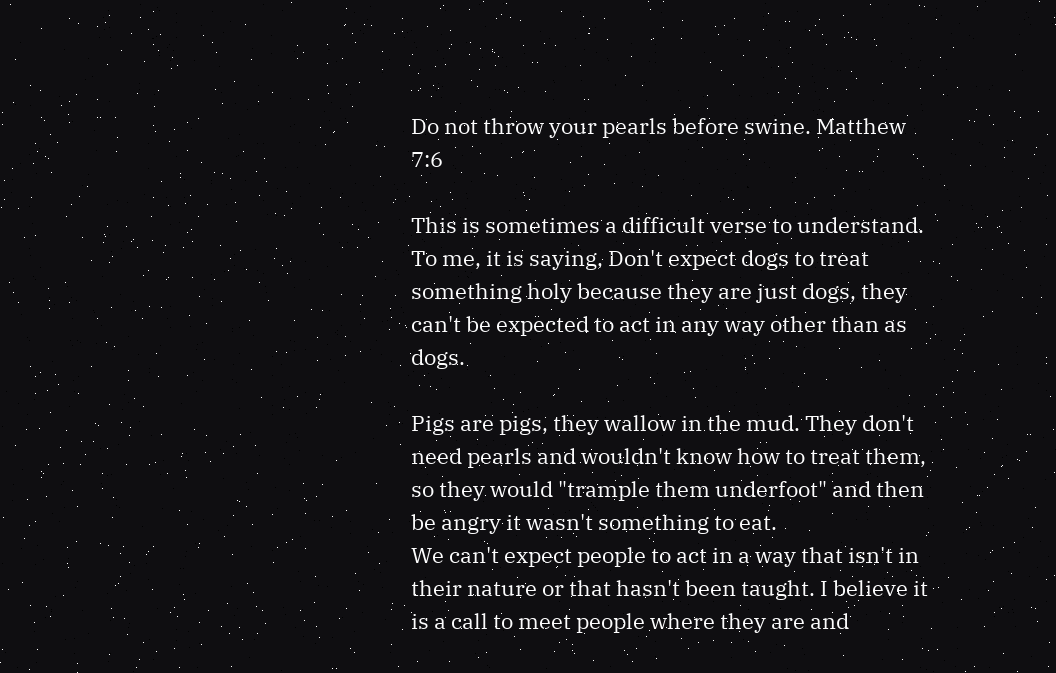Do not throw your pearls before swine. Matthew 7:6

This is sometimes a difficult verse to understand. To me, it is saying, Don't expect dogs to treat something holy because they are just dogs, they can't be expected to act in any way other than as dogs.

Pigs are pigs, they wallow in the mud. They don't need pearls and wouldn't know how to treat them, so they would "trample them underfoot" and then be angry it wasn't something to eat.
We can't expect people to act in a way that isn't in their nature or that hasn't been taught. I believe it is a call to meet people where they are and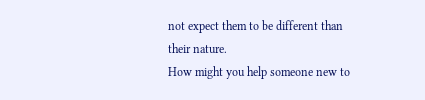not expect them to be different than their nature.
How might you help someone new to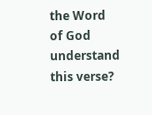the Word of God understand this verse?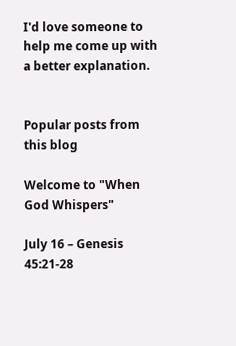I'd love someone to help me come up with a better explanation.


Popular posts from this blog

Welcome to "When God Whispers"

July 16 – Genesis 45:21-28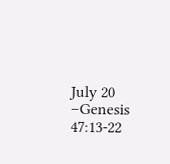July 20 –Genesis 47:13-22